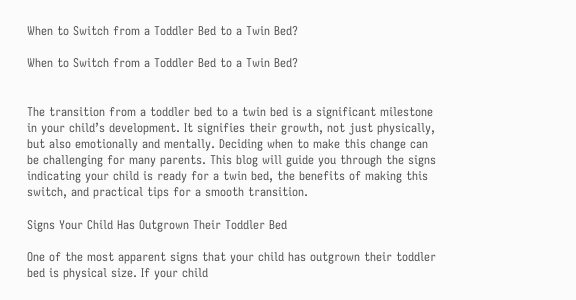When to Switch from a Toddler Bed to a Twin Bed?

When to Switch from a Toddler Bed to a Twin Bed?


The transition from a toddler bed to a twin bed is a significant milestone in your child’s development. It signifies their growth, not just physically, but also emotionally and mentally. Deciding when to make this change can be challenging for many parents. This blog will guide you through the signs indicating your child is ready for a twin bed, the benefits of making this switch, and practical tips for a smooth transition.

Signs Your Child Has Outgrown Their Toddler Bed

One of the most apparent signs that your child has outgrown their toddler bed is physical size. If your child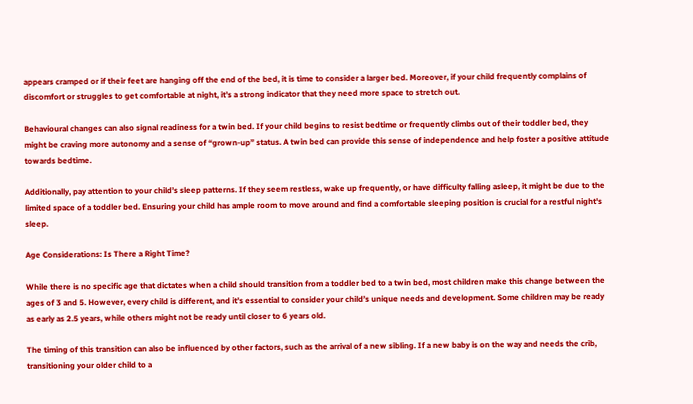appears cramped or if their feet are hanging off the end of the bed, it is time to consider a larger bed. Moreover, if your child frequently complains of discomfort or struggles to get comfortable at night, it’s a strong indicator that they need more space to stretch out.

Behavioural changes can also signal readiness for a twin bed. If your child begins to resist bedtime or frequently climbs out of their toddler bed, they might be craving more autonomy and a sense of “grown-up” status. A twin bed can provide this sense of independence and help foster a positive attitude towards bedtime.

Additionally, pay attention to your child’s sleep patterns. If they seem restless, wake up frequently, or have difficulty falling asleep, it might be due to the limited space of a toddler bed. Ensuring your child has ample room to move around and find a comfortable sleeping position is crucial for a restful night's sleep.

Age Considerations: Is There a Right Time?

While there is no specific age that dictates when a child should transition from a toddler bed to a twin bed, most children make this change between the ages of 3 and 5. However, every child is different, and it’s essential to consider your child’s unique needs and development. Some children may be ready as early as 2.5 years, while others might not be ready until closer to 6 years old.

The timing of this transition can also be influenced by other factors, such as the arrival of a new sibling. If a new baby is on the way and needs the crib, transitioning your older child to a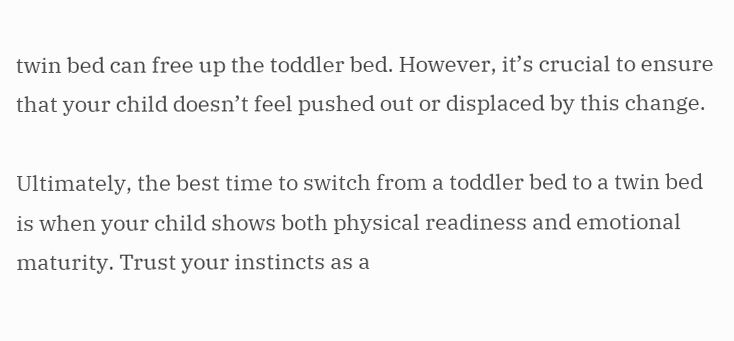twin bed can free up the toddler bed. However, it’s crucial to ensure that your child doesn’t feel pushed out or displaced by this change.

Ultimately, the best time to switch from a toddler bed to a twin bed is when your child shows both physical readiness and emotional maturity. Trust your instincts as a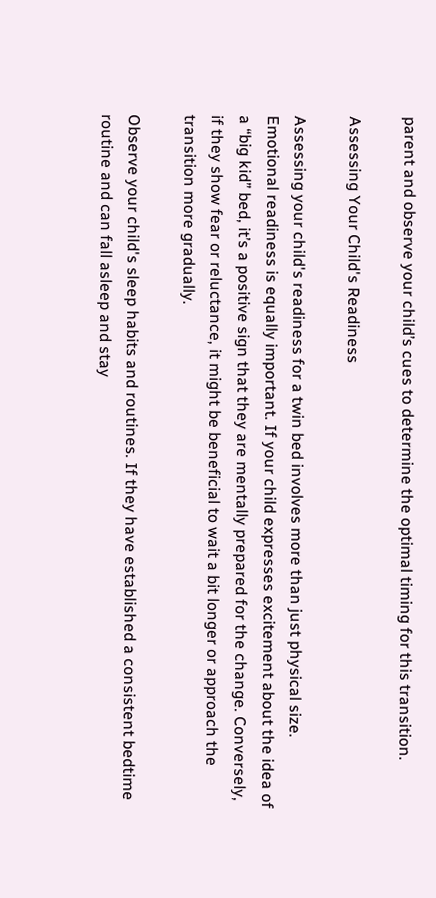parent and observe your child’s cues to determine the optimal timing for this transition.

Assessing Your Child's Readiness

Assessing your child's readiness for a twin bed involves more than just physical size. Emotional readiness is equally important. If your child expresses excitement about the idea of a “big kid” bed, it’s a positive sign that they are mentally prepared for the change. Conversely, if they show fear or reluctance, it might be beneficial to wait a bit longer or approach the transition more gradually.

Observe your child's sleep habits and routines. If they have established a consistent bedtime routine and can fall asleep and stay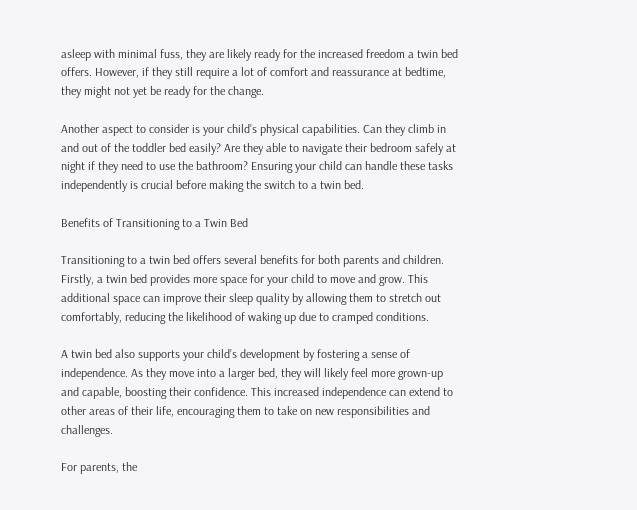asleep with minimal fuss, they are likely ready for the increased freedom a twin bed offers. However, if they still require a lot of comfort and reassurance at bedtime, they might not yet be ready for the change.

Another aspect to consider is your child’s physical capabilities. Can they climb in and out of the toddler bed easily? Are they able to navigate their bedroom safely at night if they need to use the bathroom? Ensuring your child can handle these tasks independently is crucial before making the switch to a twin bed.

Benefits of Transitioning to a Twin Bed

Transitioning to a twin bed offers several benefits for both parents and children. Firstly, a twin bed provides more space for your child to move and grow. This additional space can improve their sleep quality by allowing them to stretch out comfortably, reducing the likelihood of waking up due to cramped conditions.

A twin bed also supports your child’s development by fostering a sense of independence. As they move into a larger bed, they will likely feel more grown-up and capable, boosting their confidence. This increased independence can extend to other areas of their life, encouraging them to take on new responsibilities and challenges.

For parents, the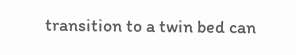transition to a twin bed can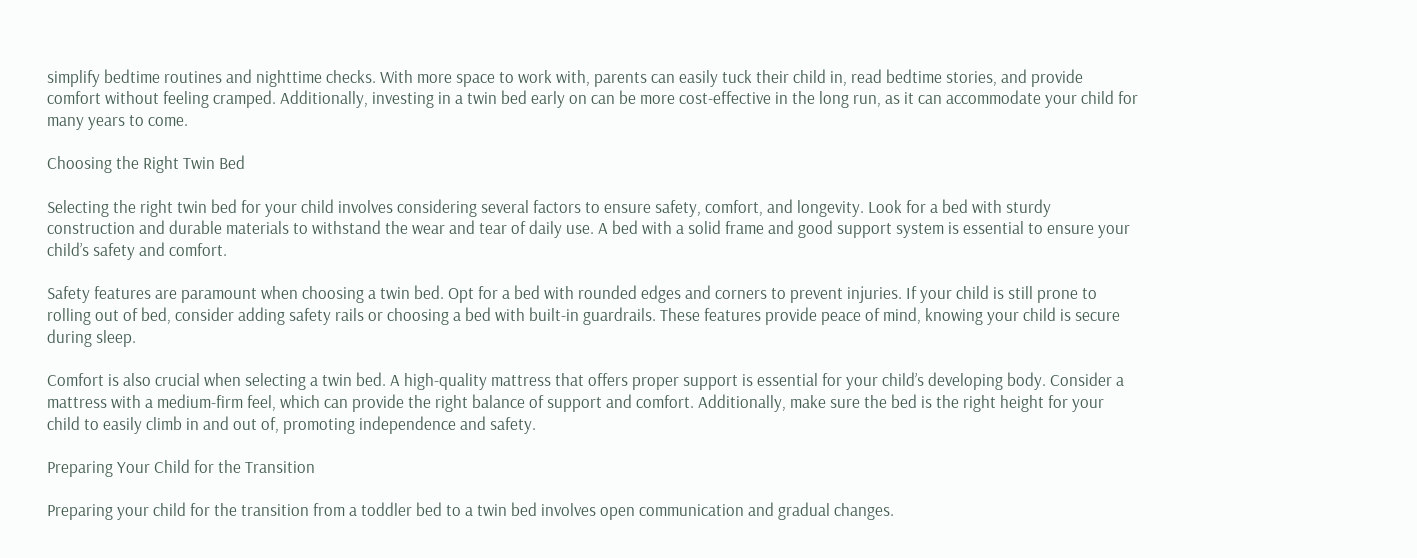simplify bedtime routines and nighttime checks. With more space to work with, parents can easily tuck their child in, read bedtime stories, and provide comfort without feeling cramped. Additionally, investing in a twin bed early on can be more cost-effective in the long run, as it can accommodate your child for many years to come.

Choosing the Right Twin Bed

Selecting the right twin bed for your child involves considering several factors to ensure safety, comfort, and longevity. Look for a bed with sturdy construction and durable materials to withstand the wear and tear of daily use. A bed with a solid frame and good support system is essential to ensure your child’s safety and comfort.

Safety features are paramount when choosing a twin bed. Opt for a bed with rounded edges and corners to prevent injuries. If your child is still prone to rolling out of bed, consider adding safety rails or choosing a bed with built-in guardrails. These features provide peace of mind, knowing your child is secure during sleep.

Comfort is also crucial when selecting a twin bed. A high-quality mattress that offers proper support is essential for your child’s developing body. Consider a mattress with a medium-firm feel, which can provide the right balance of support and comfort. Additionally, make sure the bed is the right height for your child to easily climb in and out of, promoting independence and safety.

Preparing Your Child for the Transition

Preparing your child for the transition from a toddler bed to a twin bed involves open communication and gradual changes.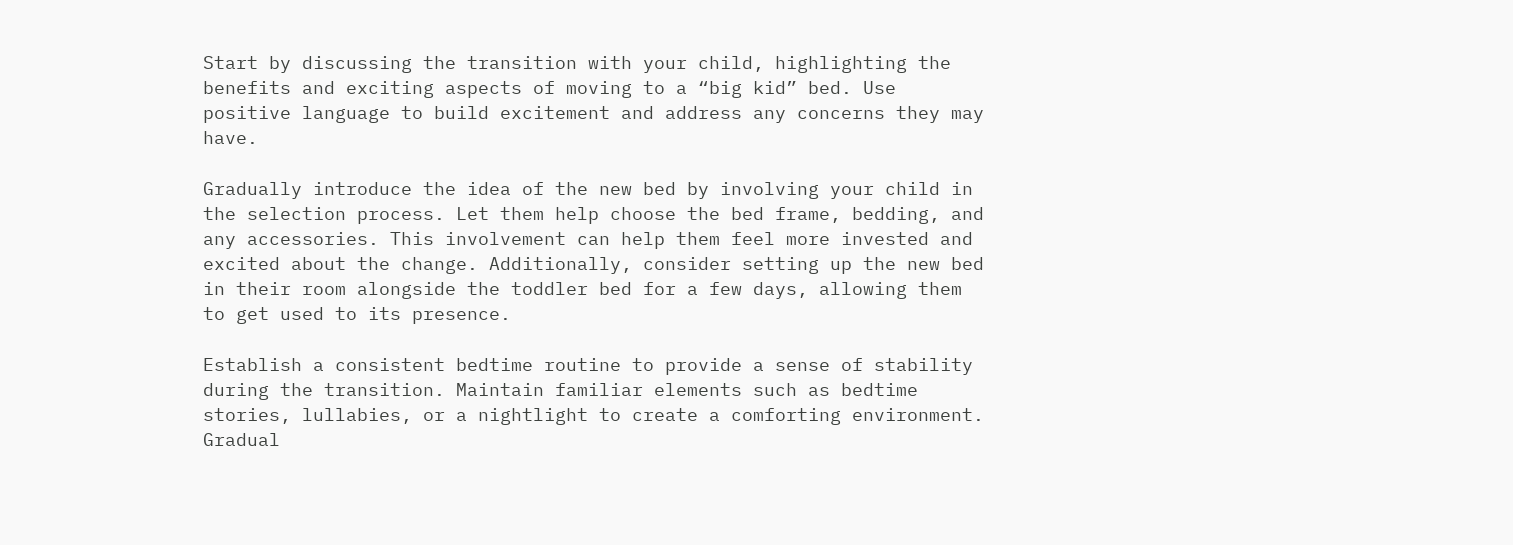Start by discussing the transition with your child, highlighting the benefits and exciting aspects of moving to a “big kid” bed. Use positive language to build excitement and address any concerns they may have.

Gradually introduce the idea of the new bed by involving your child in the selection process. Let them help choose the bed frame, bedding, and any accessories. This involvement can help them feel more invested and excited about the change. Additionally, consider setting up the new bed in their room alongside the toddler bed for a few days, allowing them to get used to its presence.

Establish a consistent bedtime routine to provide a sense of stability during the transition. Maintain familiar elements such as bedtime stories, lullabies, or a nightlight to create a comforting environment. Gradual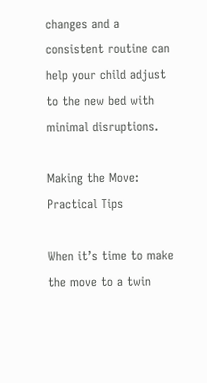changes and a consistent routine can help your child adjust to the new bed with minimal disruptions.

Making the Move: Practical Tips

When it’s time to make the move to a twin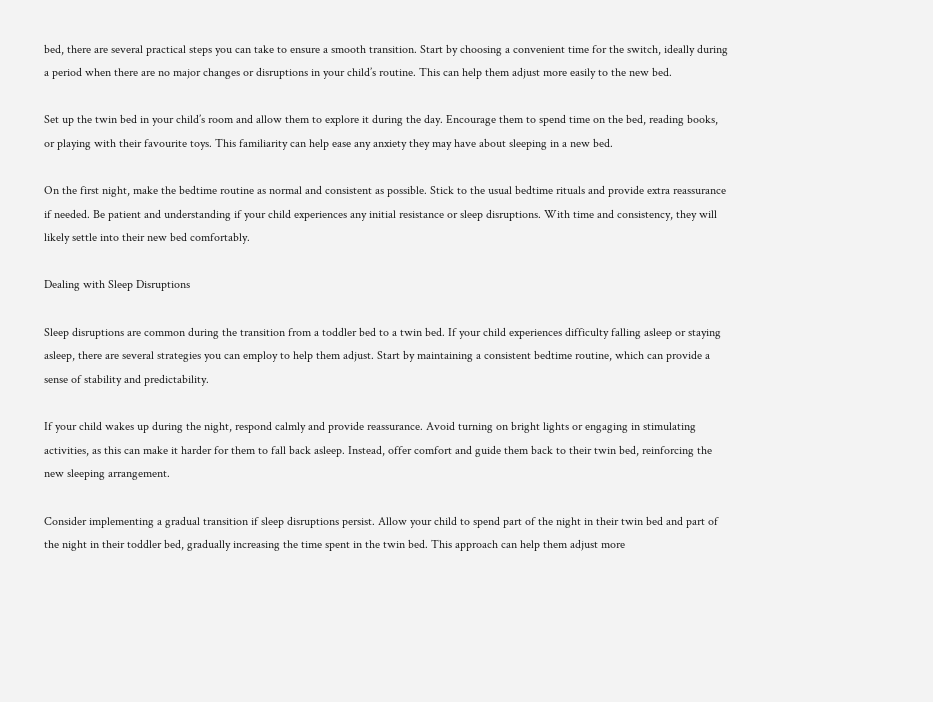bed, there are several practical steps you can take to ensure a smooth transition. Start by choosing a convenient time for the switch, ideally during a period when there are no major changes or disruptions in your child’s routine. This can help them adjust more easily to the new bed.

Set up the twin bed in your child’s room and allow them to explore it during the day. Encourage them to spend time on the bed, reading books, or playing with their favourite toys. This familiarity can help ease any anxiety they may have about sleeping in a new bed.

On the first night, make the bedtime routine as normal and consistent as possible. Stick to the usual bedtime rituals and provide extra reassurance if needed. Be patient and understanding if your child experiences any initial resistance or sleep disruptions. With time and consistency, they will likely settle into their new bed comfortably.

Dealing with Sleep Disruptions

Sleep disruptions are common during the transition from a toddler bed to a twin bed. If your child experiences difficulty falling asleep or staying asleep, there are several strategies you can employ to help them adjust. Start by maintaining a consistent bedtime routine, which can provide a sense of stability and predictability.

If your child wakes up during the night, respond calmly and provide reassurance. Avoid turning on bright lights or engaging in stimulating activities, as this can make it harder for them to fall back asleep. Instead, offer comfort and guide them back to their twin bed, reinforcing the new sleeping arrangement.

Consider implementing a gradual transition if sleep disruptions persist. Allow your child to spend part of the night in their twin bed and part of the night in their toddler bed, gradually increasing the time spent in the twin bed. This approach can help them adjust more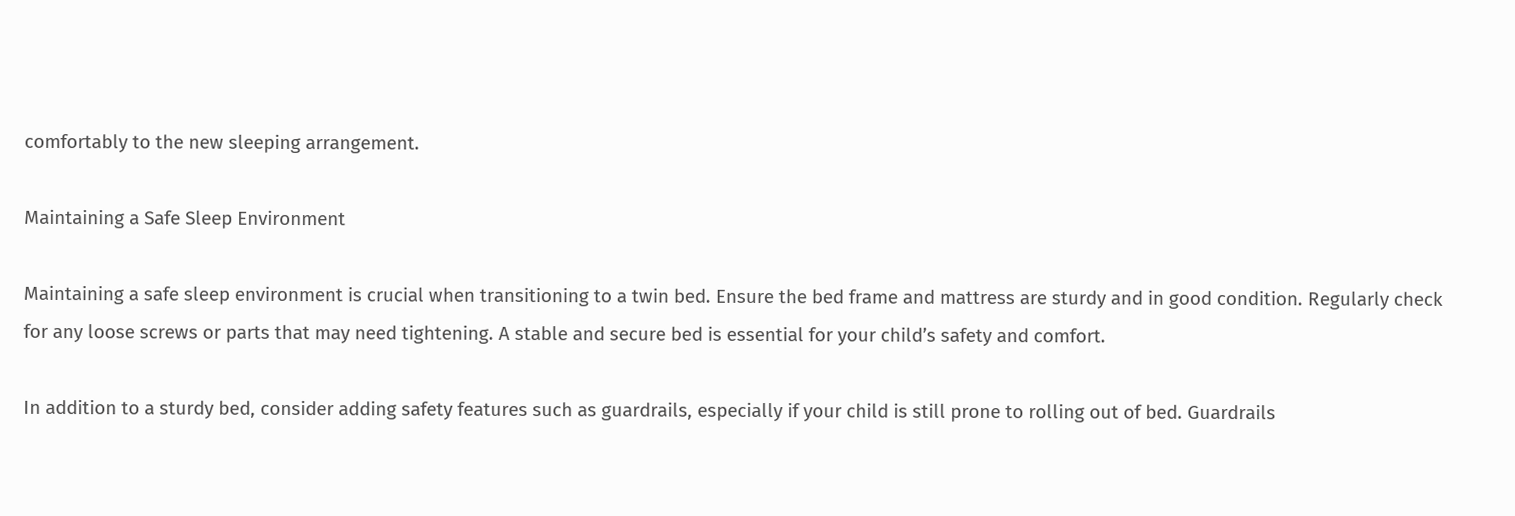comfortably to the new sleeping arrangement.

Maintaining a Safe Sleep Environment

Maintaining a safe sleep environment is crucial when transitioning to a twin bed. Ensure the bed frame and mattress are sturdy and in good condition. Regularly check for any loose screws or parts that may need tightening. A stable and secure bed is essential for your child’s safety and comfort.

In addition to a sturdy bed, consider adding safety features such as guardrails, especially if your child is still prone to rolling out of bed. Guardrails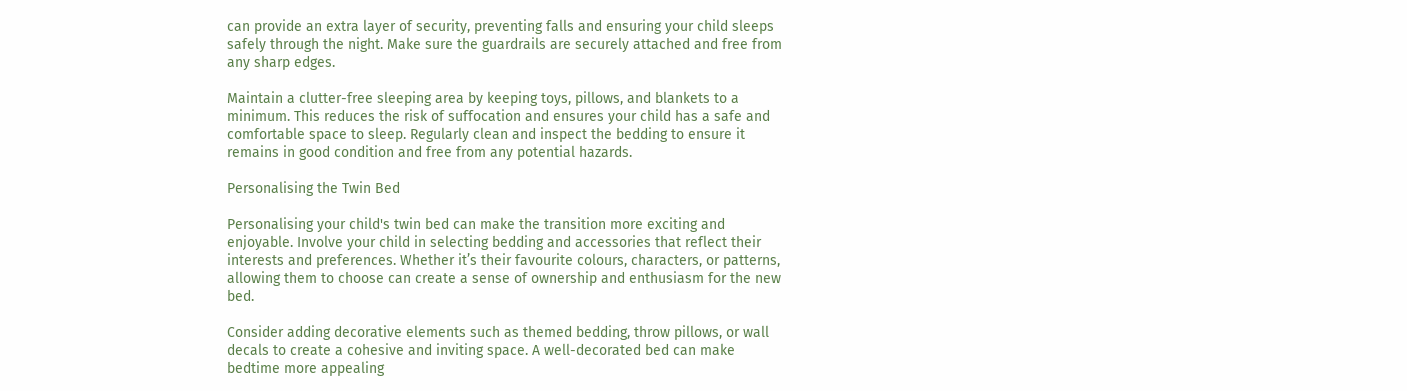can provide an extra layer of security, preventing falls and ensuring your child sleeps safely through the night. Make sure the guardrails are securely attached and free from any sharp edges.

Maintain a clutter-free sleeping area by keeping toys, pillows, and blankets to a minimum. This reduces the risk of suffocation and ensures your child has a safe and comfortable space to sleep. Regularly clean and inspect the bedding to ensure it remains in good condition and free from any potential hazards.

Personalising the Twin Bed

Personalising your child's twin bed can make the transition more exciting and enjoyable. Involve your child in selecting bedding and accessories that reflect their interests and preferences. Whether it’s their favourite colours, characters, or patterns, allowing them to choose can create a sense of ownership and enthusiasm for the new bed.

Consider adding decorative elements such as themed bedding, throw pillows, or wall decals to create a cohesive and inviting space. A well-decorated bed can make bedtime more appealing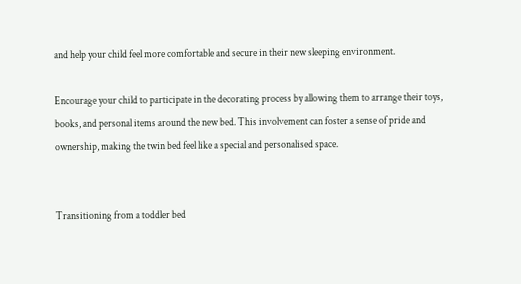and help your child feel more comfortable and secure in their new sleeping environment.

Encourage your child to participate in the decorating process by allowing them to arrange their toys, books, and personal items around the new bed. This involvement can foster a sense of pride and ownership, making the twin bed feel like a special and personalised space.


Transitioning from a toddler bed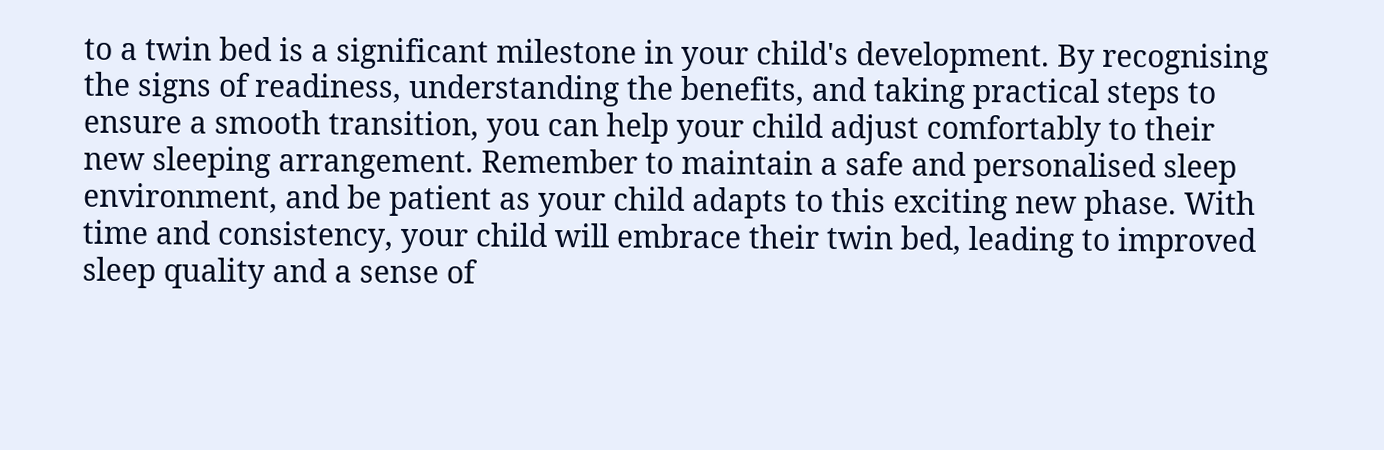to a twin bed is a significant milestone in your child's development. By recognising the signs of readiness, understanding the benefits, and taking practical steps to ensure a smooth transition, you can help your child adjust comfortably to their new sleeping arrangement. Remember to maintain a safe and personalised sleep environment, and be patient as your child adapts to this exciting new phase. With time and consistency, your child will embrace their twin bed, leading to improved sleep quality and a sense of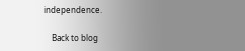independence.

    Back to blog